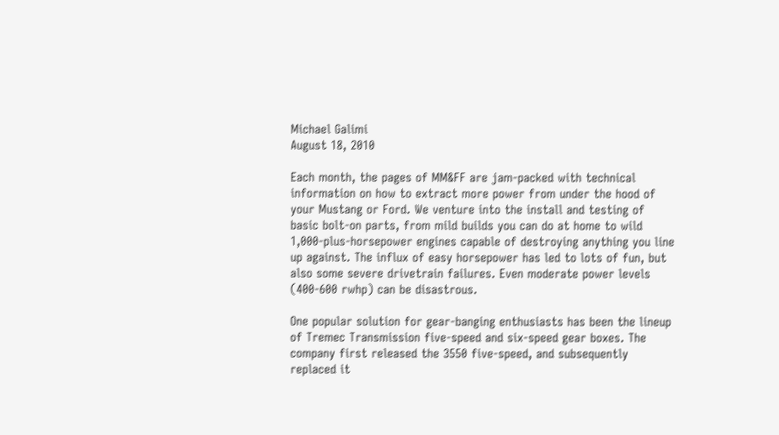Michael Galimi
August 18, 2010

Each month, the pages of MM&FF are jam-packed with technical information on how to extract more power from under the hood of your Mustang or Ford. We venture into the install and testing of basic bolt-on parts, from mild builds you can do at home to wild 1,000-plus-horsepower engines capable of destroying anything you line up against. The influx of easy horsepower has led to lots of fun, but also some severe drivetrain failures. Even moderate power levels (400-600 rwhp) can be disastrous.

One popular solution for gear-banging enthusiasts has been the lineup of Tremec Transmission five-speed and six-speed gear boxes. The company first released the 3550 five-speed, and subsequently replaced it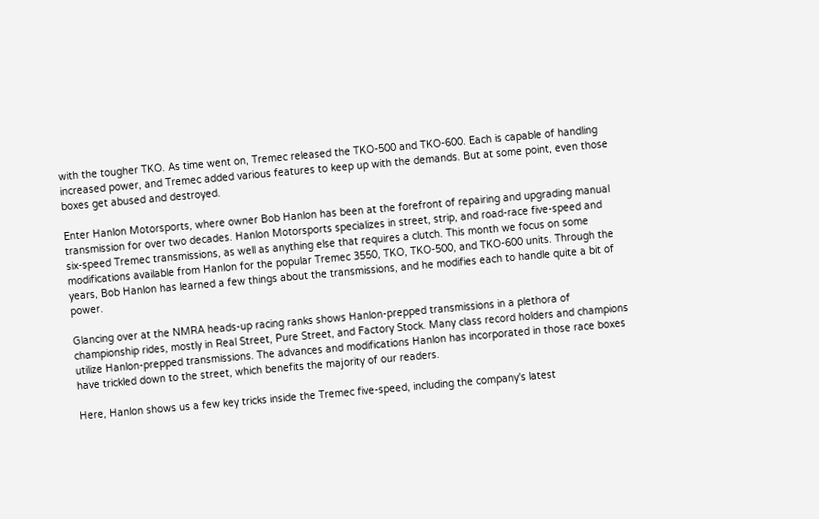with the tougher TKO. As time went on, Tremec released the TKO-500 and TKO-600. Each is capable of handling increased power, and Tremec added various features to keep up with the demands. But at some point, even those boxes get abused and destroyed.

Enter Hanlon Motorsports, where owner Bob Hanlon has been at the forefront of repairing and upgrading manual transmission for over two decades. Hanlon Motorsports specializes in street, strip, and road-race five-speed and six-speed Tremec transmissions, as well as anything else that requires a clutch. This month we focus on some modifications available from Hanlon for the popular Tremec 3550, TKO, TKO-500, and TKO-600 units. Through the years, Bob Hanlon has learned a few things about the transmissions, and he modifies each to handle quite a bit of power.

Glancing over at the NMRA heads-up racing ranks shows Hanlon-prepped transmissions in a plethora of championship rides, mostly in Real Street, Pure Street, and Factory Stock. Many class record holders and champions utilize Hanlon-prepped transmissions. The advances and modifications Hanlon has incorporated in those race boxes have trickled down to the street, which benefits the majority of our readers.

Here, Hanlon shows us a few key tricks inside the Tremec five-speed, including the company's latest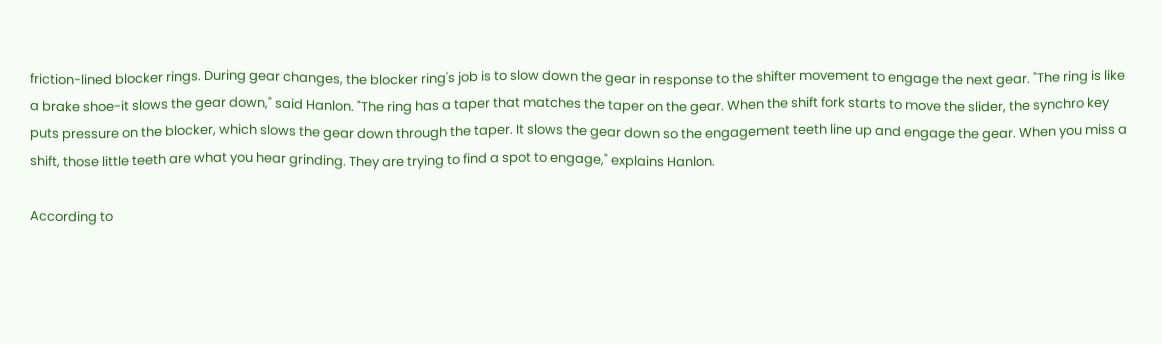friction-lined blocker rings. During gear changes, the blocker ring's job is to slow down the gear in response to the shifter movement to engage the next gear. "The ring is like a brake shoe-it slows the gear down," said Hanlon. "The ring has a taper that matches the taper on the gear. When the shift fork starts to move the slider, the synchro key puts pressure on the blocker, which slows the gear down through the taper. It slows the gear down so the engagement teeth line up and engage the gear. When you miss a shift, those little teeth are what you hear grinding. They are trying to find a spot to engage," explains Hanlon.

According to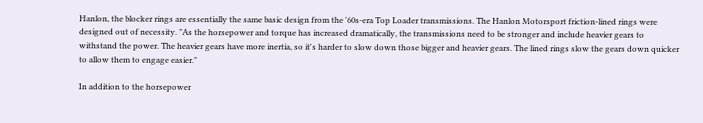Hanlon, the blocker rings are essentially the same basic design from the '60s-era Top Loader transmissions. The Hanlon Motorsport friction-lined rings were designed out of necessity. "As the horsepower and torque has increased dramatically, the transmissions need to be stronger and include heavier gears to withstand the power. The heavier gears have more inertia, so it's harder to slow down those bigger and heavier gears. The lined rings slow the gears down quicker to allow them to engage easier."

In addition to the horsepower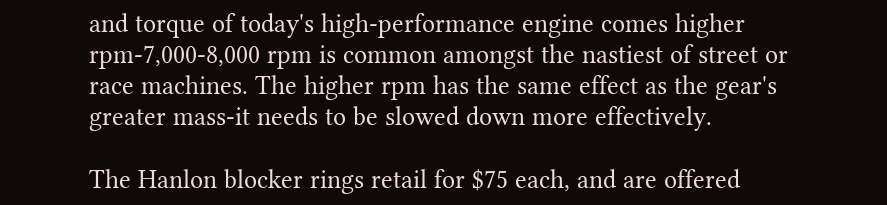and torque of today's high-performance engine comes higher rpm-7,000-8,000 rpm is common amongst the nastiest of street or race machines. The higher rpm has the same effect as the gear's greater mass-it needs to be slowed down more effectively.

The Hanlon blocker rings retail for $75 each, and are offered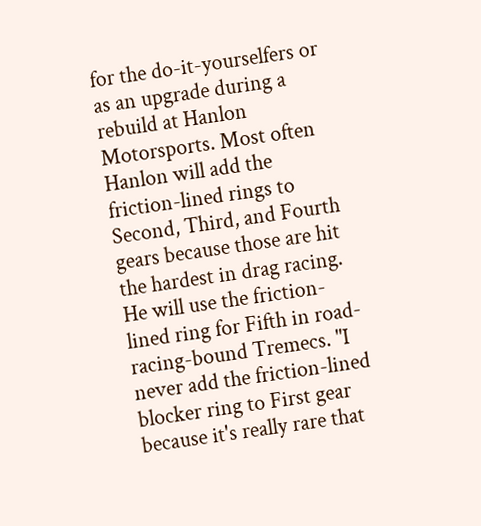for the do-it-yourselfers or as an upgrade during a rebuild at Hanlon Motorsports. Most often Hanlon will add the friction-lined rings to Second, Third, and Fourth gears because those are hit the hardest in drag racing. He will use the friction-lined ring for Fifth in road-racing-bound Tremecs. "I never add the friction-lined blocker ring to First gear because it's really rare that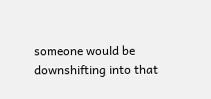someone would be downshifting into that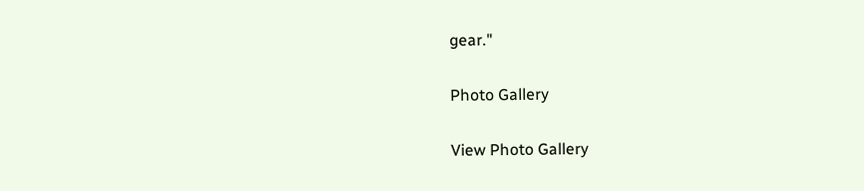gear."

Photo Gallery

View Photo Gallery